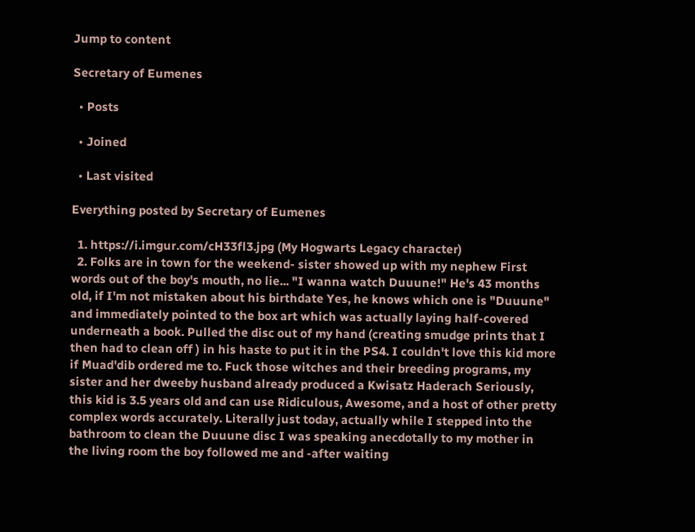Jump to content

Secretary of Eumenes

  • Posts

  • Joined

  • Last visited

Everything posted by Secretary of Eumenes

  1. https://i.imgur.com/cH33fl3.jpg (My Hogwarts Legacy character)
  2. Folks are in town for the weekend- sister showed up with my nephew First words out of the boy's mouth, no lie... "I wanna watch Duuune!" He's 43 months old, if I'm not mistaken about his birthdate Yes, he knows which one is "Duuune" and immediately pointed to the box art which was actually laying half-covered underneath a book. Pulled the disc out of my hand (creating smudge prints that I then had to clean off ) in his haste to put it in the PS4. I couldn't love this kid more if Muad'dib ordered me to. Fuck those witches and their breeding programs, my sister and her dweeby husband already produced a Kwisatz Haderach Seriously, this kid is 3.5 years old and can use Ridiculous, Awesome, and a host of other pretty complex words accurately. Literally just today, actually while I stepped into the bathroom to clean the Duuune disc I was speaking anecdotally to my mother in the living room the boy followed me and -after waiting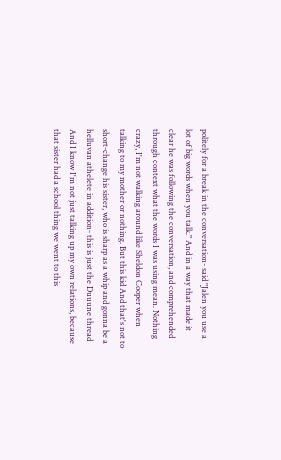politely for a break in the conversation- said "Jalen you use a lot of big words when you talk." And in a way that made it clear he was following the conversation, and comprehended through context what the words I was using mean. Nothing crazy, I'm not walking around like Sheldon Cooper when talking to my mother or nothing. But this kid And that's not to short-change his sister, who is sharp as a whip and gonna be a helluvan athelete in addition- this is just the Duuune thread And I know I'm not just talking up my own relations, because that sister had a school thing we went to this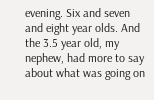evening. Six and seven and eight year olds. And the 3.5 year old, my nephew, had more to say about what was going on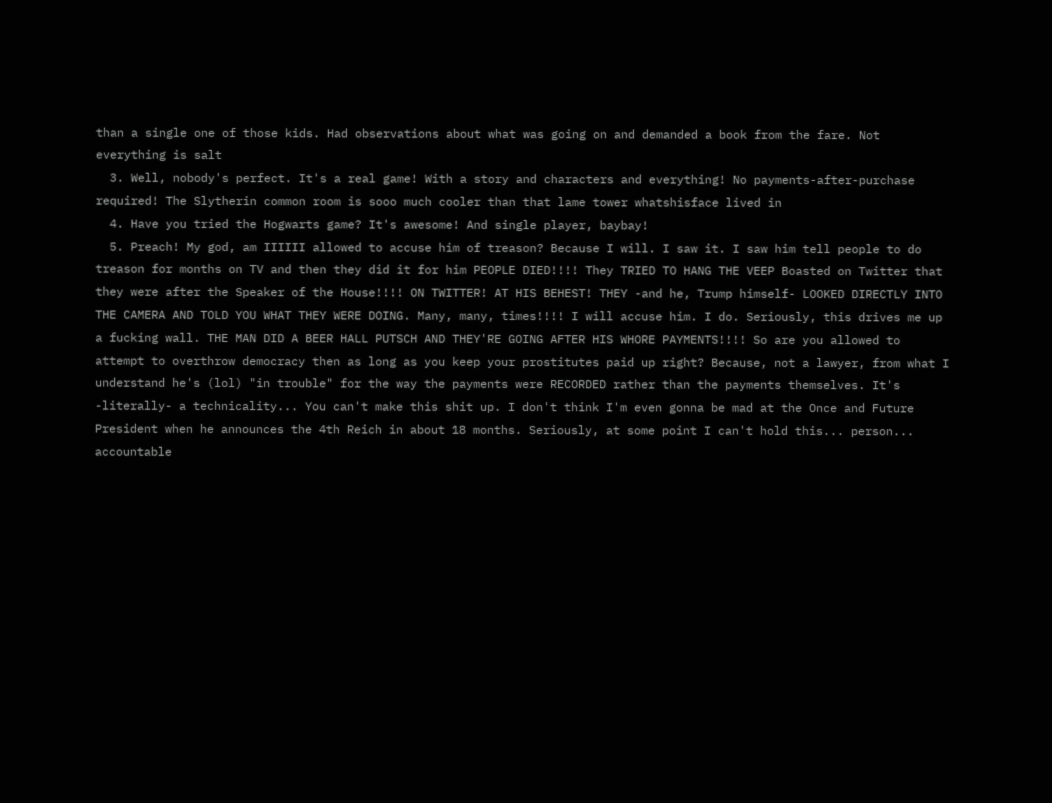than a single one of those kids. Had observations about what was going on and demanded a book from the fare. Not everything is salt
  3. Well, nobody's perfect. It's a real game! With a story and characters and everything! No payments-after-purchase required! The Slytherin common room is sooo much cooler than that lame tower whatshisface lived in
  4. Have you tried the Hogwarts game? It's awesome! And single player, baybay!
  5. Preach! My god, am IIIIII allowed to accuse him of treason? Because I will. I saw it. I saw him tell people to do treason for months on TV and then they did it for him PEOPLE DIED!!!! They TRIED TO HANG THE VEEP Boasted on Twitter that they were after the Speaker of the House!!!! ON TWITTER! AT HIS BEHEST! THEY -and he, Trump himself- LOOKED DIRECTLY INTO THE CAMERA AND TOLD YOU WHAT THEY WERE DOING. Many, many, times!!!! I will accuse him. I do. Seriously, this drives me up a fucking wall. THE MAN DID A BEER HALL PUTSCH AND THEY'RE GOING AFTER HIS WHORE PAYMENTS!!!! So are you allowed to attempt to overthrow democracy then as long as you keep your prostitutes paid up right? Because, not a lawyer, from what I understand he's (lol) "in trouble" for the way the payments were RECORDED rather than the payments themselves. It's -literally- a technicality... You can't make this shit up. I don't think I'm even gonna be mad at the Once and Future President when he announces the 4th Reich in about 18 months. Seriously, at some point I can't hold this... person... accountable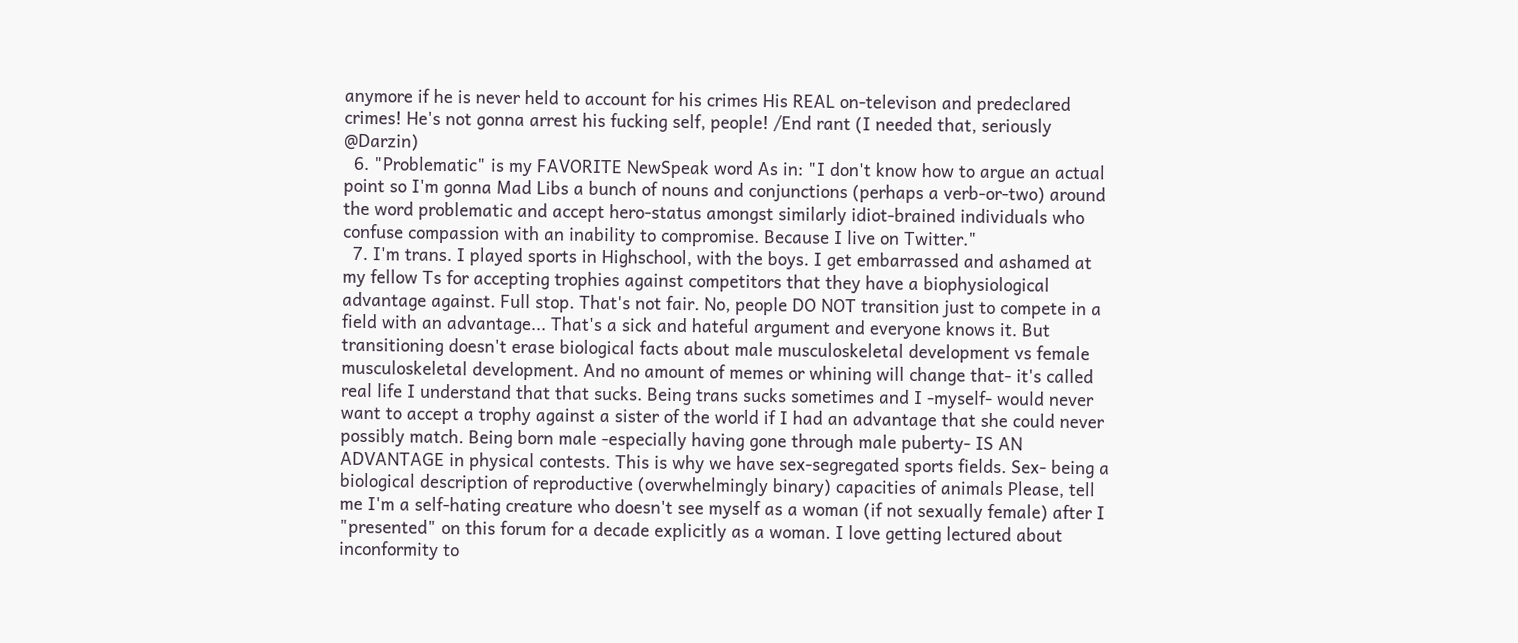anymore if he is never held to account for his crimes His REAL on-televison and predeclared crimes! He's not gonna arrest his fucking self, people! /End rant (I needed that, seriously @Darzin)
  6. "Problematic" is my FAVORITE NewSpeak word As in: "I don't know how to argue an actual point so I'm gonna Mad Libs a bunch of nouns and conjunctions (perhaps a verb-or-two) around the word problematic and accept hero-status amongst similarly idiot-brained individuals who confuse compassion with an inability to compromise. Because I live on Twitter."
  7. I'm trans. I played sports in Highschool, with the boys. I get embarrassed and ashamed at my fellow Ts for accepting trophies against competitors that they have a biophysiological advantage against. Full stop. That's not fair. No, people DO NOT transition just to compete in a field with an advantage... That's a sick and hateful argument and everyone knows it. But transitioning doesn't erase biological facts about male musculoskeletal development vs female musculoskeletal development. And no amount of memes or whining will change that- it's called real life I understand that that sucks. Being trans sucks sometimes and I -myself- would never want to accept a trophy against a sister of the world if I had an advantage that she could never possibly match. Being born male -especially having gone through male puberty- IS AN ADVANTAGE in physical contests. This is why we have sex-segregated sports fields. Sex- being a biological description of reproductive (overwhelmingly binary) capacities of animals Please, tell me I'm a self-hating creature who doesn't see myself as a woman (if not sexually female) after I "presented" on this forum for a decade explicitly as a woman. I love getting lectured about inconformity to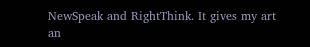NewSpeak and RightThink. It gives my art an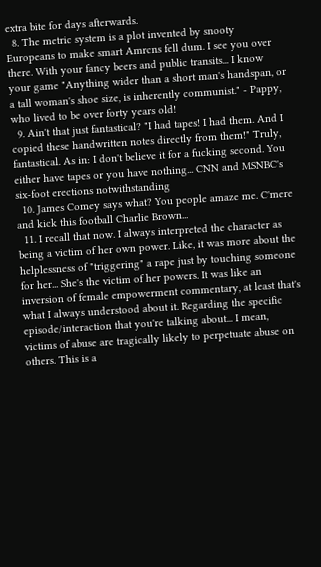extra bite for days afterwards.
  8. The metric system is a plot invented by snooty Europeans to make smart Amrcns fell dum. I see you over there. With your fancy beers and public transits... I know your game "Anything wider than a short man's handspan, or a tall woman's shoe size, is inherently communist." - Pappy, who lived to be over forty years old!
  9. Ain't that just fantastical? "I had tapes! I had them. And I copied these handwritten notes directly from them!" Truly, fantastical. As in: I don't believe it for a fucking second. You either have tapes or you have nothing... CNN and MSNBC's six-foot erections notwithstanding
  10. James Comey says what? You people amaze me. C'mere and kick this football Charlie Brown...
  11. I recall that now. I always interpreted the character as being a victim of her own power. Like, it was more about the helplessness of "triggering" a rape just by touching someone for her... She's the victim of her powers. It was like an inversion of female empowerment commentary, at least that's what I always understood about it. Regarding the specific episode/interaction that you're talking about... I mean, victims of abuse are tragically likely to perpetuate abuse on others. This is a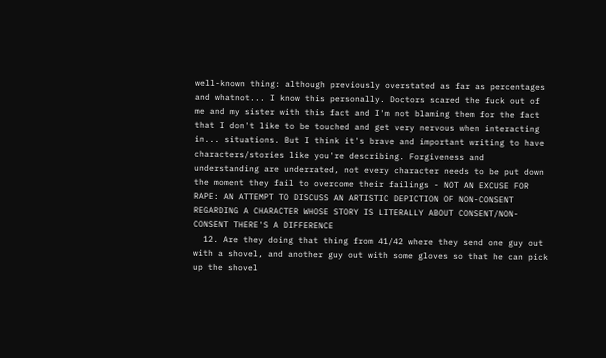well-known thing: although previously overstated as far as percentages and whatnot... I know this personally. Doctors scared the fuck out of me and my sister with this fact and I'm not blaming them for the fact that I don't like to be touched and get very nervous when interacting in... situations. But I think it's brave and important writing to have characters/stories like you're describing. Forgiveness and understanding are underrated, not every character needs to be put down the moment they fail to overcome their failings - NOT AN EXCUSE FOR RAPE: AN ATTEMPT TO DISCUSS AN ARTISTIC DEPICTION OF NON-CONSENT REGARDING A CHARACTER WHOSE STORY IS LITERALLY ABOUT CONSENT/NON-CONSENT THERE'S A DIFFERENCE
  12. Are they doing that thing from 41/42 where they send one guy out with a shovel, and another guy out with some gloves so that he can pick up the shovel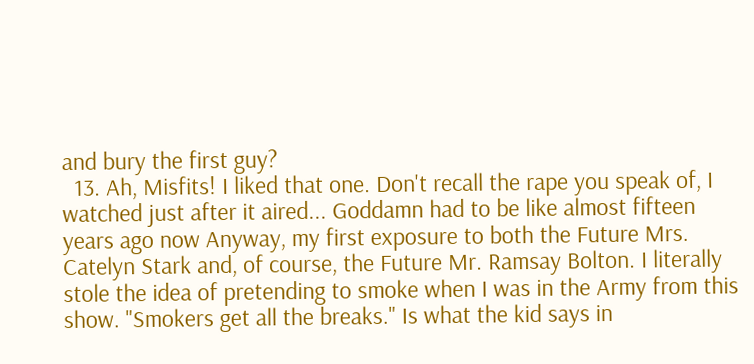and bury the first guy?
  13. Ah, Misfits! I liked that one. Don't recall the rape you speak of, I watched just after it aired... Goddamn had to be like almost fifteen years ago now Anyway, my first exposure to both the Future Mrs. Catelyn Stark and, of course, the Future Mr. Ramsay Bolton. I literally stole the idea of pretending to smoke when I was in the Army from this show. "Smokers get all the breaks." Is what the kid says in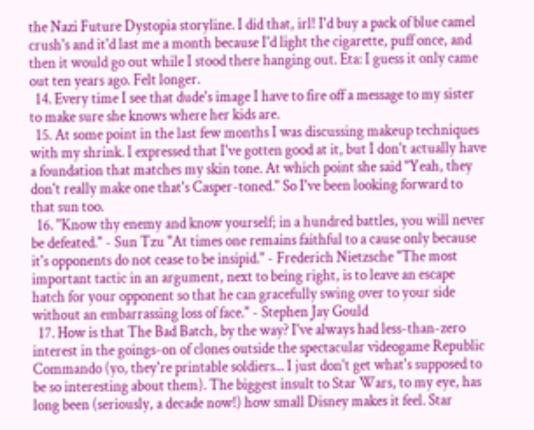the Nazi Future Dystopia storyline. I did that, irl! I'd buy a pack of blue camel crush's and it'd last me a month because I'd light the cigarette, puff once, and then it would go out while I stood there hanging out. Eta: I guess it only came out ten years ago. Felt longer.
  14. Every time I see that dude's image I have to fire off a message to my sister to make sure she knows where her kids are.
  15. At some point in the last few months I was discussing makeup techniques with my shrink. I expressed that I've gotten good at it, but I don't actually have a foundation that matches my skin tone. At which point she said "Yeah, they don't really make one that's Casper-toned." So I've been looking forward to that sun too.
  16. "Know thy enemy and know yourself; in a hundred battles, you will never be defeated." - Sun Tzu "At times one remains faithful to a cause only because it's opponents do not cease to be insipid." - Frederich Nietzsche "The most important tactic in an argument, next to being right, is to leave an escape hatch for your opponent so that he can gracefully swing over to your side without an embarrassing loss of face." - Stephen Jay Gould
  17. How is that The Bad Batch, by the way? I've always had less-than-zero interest in the goings-on of clones outside the spectacular videogame Republic Commando (yo, they're printable soldiers... I just don't get what's supposed to be so interesting about them). The biggest insult to Star Wars, to my eye, has long been (seriously, a decade now!) how small Disney makes it feel. Star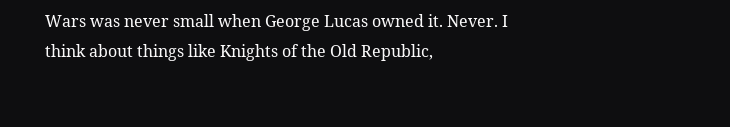Wars was never small when George Lucas owned it. Never. I think about things like Knights of the Old Republic,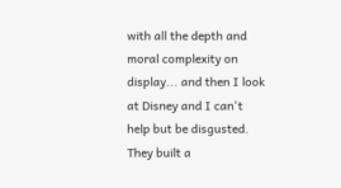with all the depth and moral complexity on display... and then I look at Disney and I can't help but be disgusted. They built a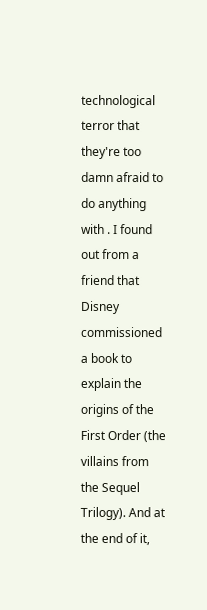technological terror that they're too damn afraid to do anything with . I found out from a friend that Disney commissioned a book to explain the origins of the First Order (the villains from the Sequel Trilogy). And at the end of it,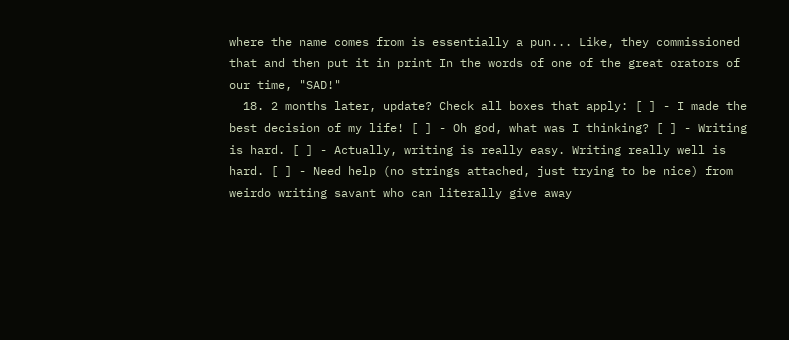where the name comes from is essentially a pun... Like, they commissioned that and then put it in print In the words of one of the great orators of our time, "SAD!"
  18. 2 months later, update? Check all boxes that apply: [ ] - I made the best decision of my life! [ ] - Oh god, what was I thinking? [ ] - Writing is hard. [ ] - Actually, writing is really easy. Writing really well is hard. [ ] - Need help (no strings attached, just trying to be nice) from weirdo writing savant who can literally give away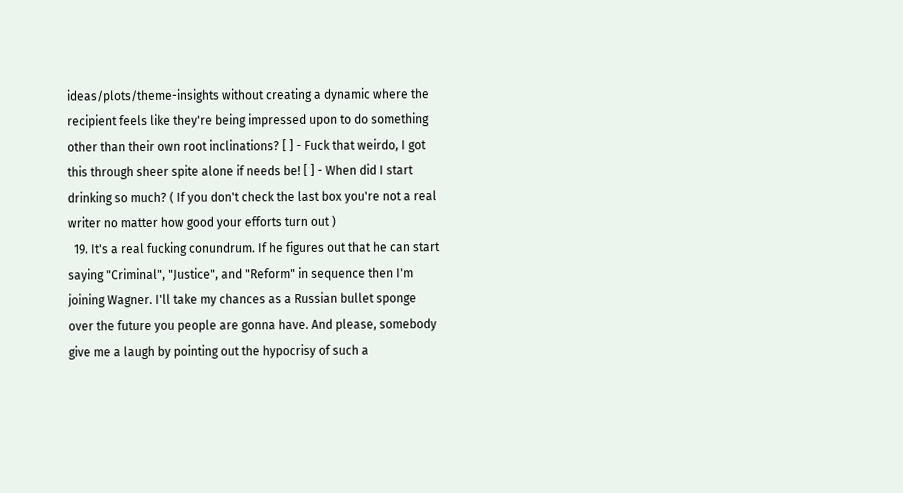ideas/plots/theme-insights without creating a dynamic where the recipient feels like they're being impressed upon to do something other than their own root inclinations? [ ] - Fuck that weirdo, I got this through sheer spite alone if needs be! [ ] - When did I start drinking so much? ( If you don't check the last box you're not a real writer no matter how good your efforts turn out )
  19. It's a real fucking conundrum. If he figures out that he can start saying "Criminal", "Justice", and "Reform" in sequence then I'm joining Wagner. I'll take my chances as a Russian bullet sponge over the future you people are gonna have. And please, somebody give me a laugh by pointing out the hypocrisy of such a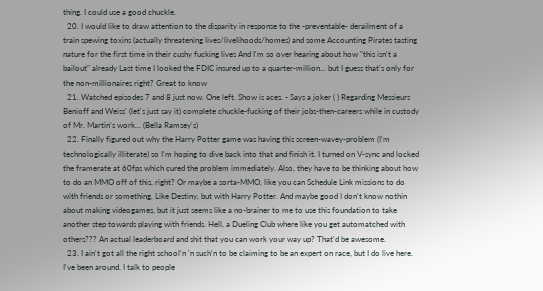thing. I could use a good chuckle.
  20. I would like to draw attention to the disparity in response to the -preventable- derailment of a train spewing toxins (actually threatening lives/livelihoods/homes) and some Accounting Pirates tasting nature for the first time in their cushy fucking lives And I'm so over hearing about how "this isn't a bailout" already Last time I looked the FDIC insured up to a quarter-million... but I guess that's only for the non-millionaires right? Great to know
  21. Watched episodes 7 and 8 just now. One left. Show is aces. - Says a joker ( ) Regarding Messieurs Benioff and Weiss' (let's just say it) complete chuckle-fucking of their jobs-then-careers while in custody of Mr. Martin's work... (Bella Ramsey's)
  22. Finally figured out why the Harry Potter game was having this screen-wavey-problem (I'm technologically illiterate) so I'm hoping to dive back into that and finish it. I turned on V-sync and locked the framerate at 60fps which cured the problem immediately. Also, they have to be thinking about how to do an MMO off of this, right? Or maybe a sorta-MMO, like you can Schedule Link missions to do with friends or something. Like Destiny, but with Harry Potter. And maybe good I don't know nothin about making videogames, but it just seems like a no-brainer to me to use this foundation to take another step towards playing with friends. Hell, a Dueling Club where like you get automatched with others??? An actual leaderboard and shit that you can work your way up? That'd be awesome.
  23. I ain't got all the right school'n 'n such'n to be claiming to be an expert on race, but I do live here. I've been around. I talk to people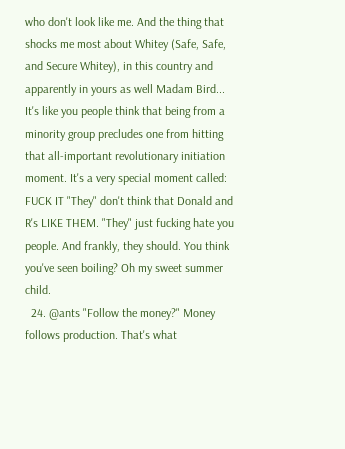who don't look like me. And the thing that shocks me most about Whitey (Safe, Safe, and Secure Whitey), in this country and apparently in yours as well Madam Bird... It's like you people think that being from a minority group precludes one from hitting that all-important revolutionary initiation moment. It's a very special moment called: FUCK IT "They" don't think that Donald and R's LIKE THEM. "They" just fucking hate you people. And frankly, they should. You think you've seen boiling? Oh my sweet summer child.
  24. @ants "Follow the money?" Money follows production. That's what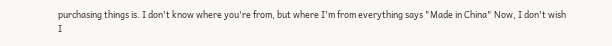purchasing things is. I don't know where you're from, but where I'm from everything says "Made in China" Now, I don't wish I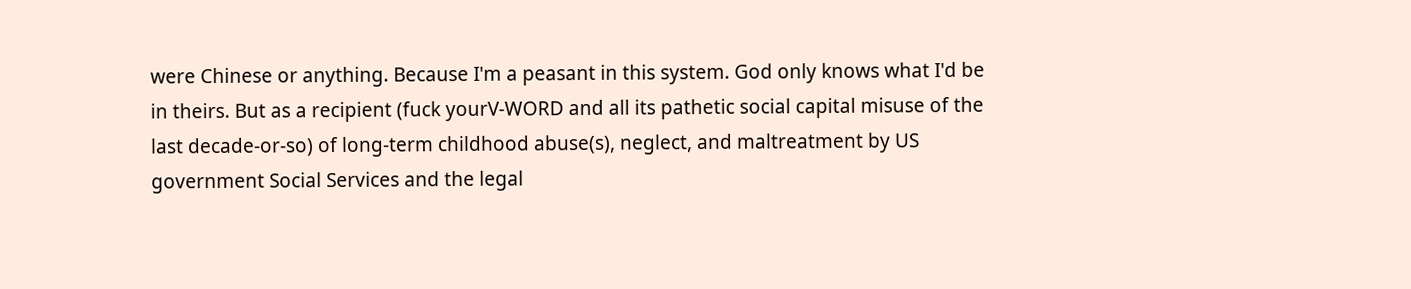were Chinese or anything. Because I'm a peasant in this system. God only knows what I'd be in theirs. But as a recipient (fuck yourV-WORD and all its pathetic social capital misuse of the last decade-or-so) of long-term childhood abuse(s), neglect, and maltreatment by US government Social Services and the legal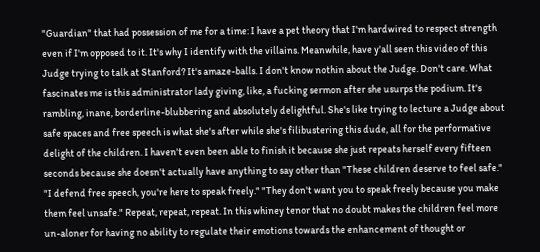"Guardian" that had possession of me for a time: I have a pet theory that I'm hardwired to respect strength even if I'm opposed to it. It's why I identify with the villains. Meanwhile, have y'all seen this video of this Judge trying to talk at Stanford? It's amaze-balls. I don't know nothin about the Judge. Don't care. What fascinates me is this administrator lady giving, like, a fucking sermon after she usurps the podium. It's rambling, inane, borderline-blubbering and absolutely delightful. She's like trying to lecture a Judge about safe spaces and free speech is what she's after while she's filibustering this dude, all for the performative delight of the children. I haven't even been able to finish it because she just repeats herself every fifteen seconds because she doesn't actually have anything to say other than "These children deserve to feel safe." "I defend free speech, you're here to speak freely." "They don't want you to speak freely because you make them feel unsafe." Repeat, repeat, repeat. In this whiney tenor that no doubt makes the children feel more un-aloner for having no ability to regulate their emotions towards the enhancement of thought or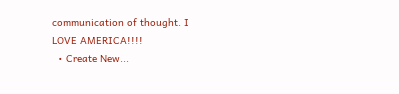communication of thought. I LOVE AMERICA!!!!
  • Create New...